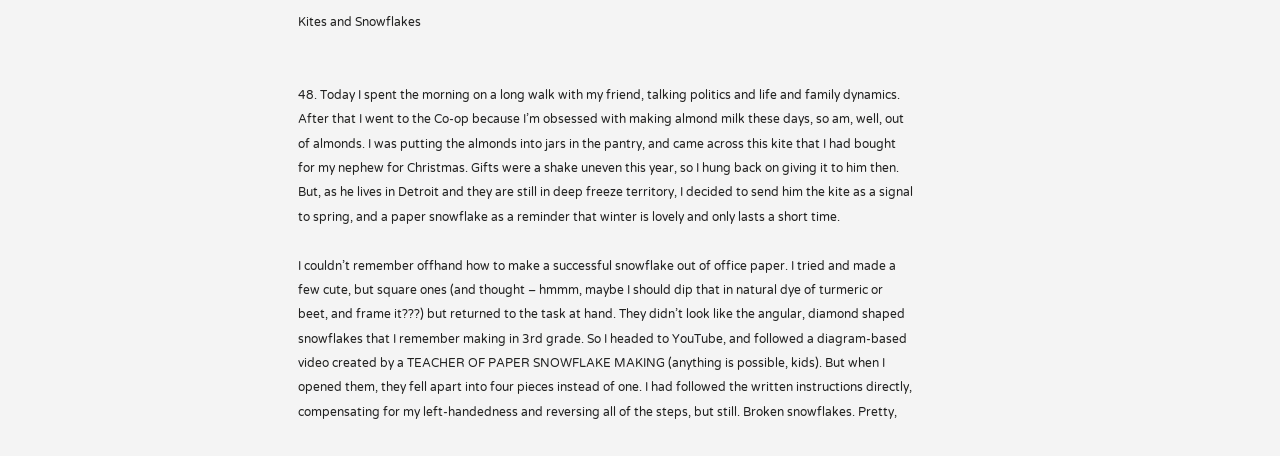Kites and Snowflakes


48. Today I spent the morning on a long walk with my friend, talking politics and life and family dynamics. After that I went to the Co-op because I’m obsessed with making almond milk these days, so am, well, out of almonds. I was putting the almonds into jars in the pantry, and came across this kite that I had bought for my nephew for Christmas. Gifts were a shake uneven this year, so I hung back on giving it to him then. But, as he lives in Detroit and they are still in deep freeze territory, I decided to send him the kite as a signal to spring, and a paper snowflake as a reminder that winter is lovely and only lasts a short time.

I couldn’t remember offhand how to make a successful snowflake out of office paper. I tried and made a few cute, but square ones (and thought – hmmm, maybe I should dip that in natural dye of turmeric or beet, and frame it???) but returned to the task at hand. They didn’t look like the angular, diamond shaped snowflakes that I remember making in 3rd grade. So I headed to YouTube, and followed a diagram-based video created by a TEACHER OF PAPER SNOWFLAKE MAKING (anything is possible, kids). But when I opened them, they fell apart into four pieces instead of one. I had followed the written instructions directly, compensating for my left-handedness and reversing all of the steps, but still. Broken snowflakes. Pretty,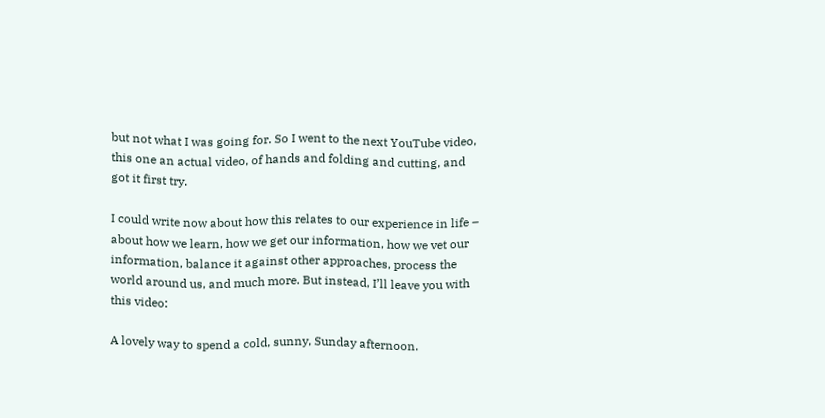but not what I was going for. So I went to the next YouTube video, this one an actual video, of hands and folding and cutting, and got it first try.

I could write now about how this relates to our experience in life – about how we learn, how we get our information, how we vet our information, balance it against other approaches, process the world around us, and much more. But instead, I’ll leave you with this video:

A lovely way to spend a cold, sunny, Sunday afternoon.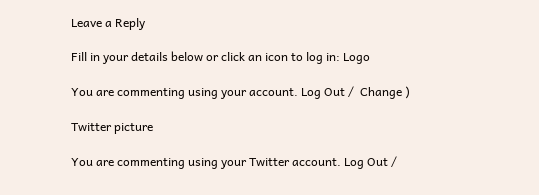Leave a Reply

Fill in your details below or click an icon to log in: Logo

You are commenting using your account. Log Out /  Change )

Twitter picture

You are commenting using your Twitter account. Log Out /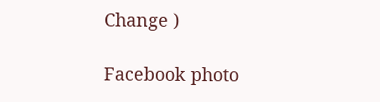Change )

Facebook photo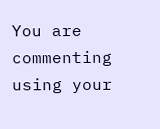You are commenting using your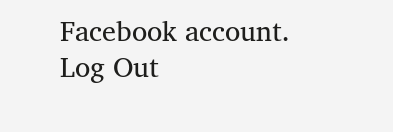Facebook account. Log Out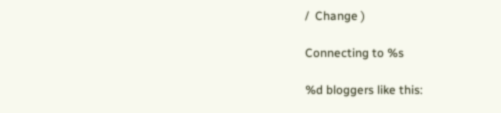/  Change )

Connecting to %s

%d bloggers like this: